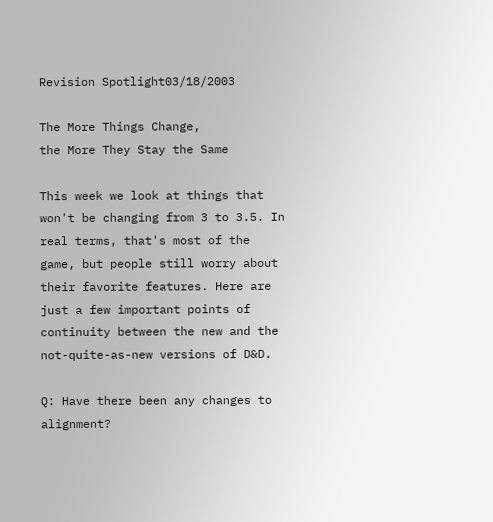Revision Spotlight03/18/2003

The More Things Change,
the More They Stay the Same

This week we look at things that won't be changing from 3 to 3.5. In real terms, that's most of the game, but people still worry about their favorite features. Here are just a few important points of continuity between the new and the not-quite-as-new versions of D&D.

Q: Have there been any changes to alignment?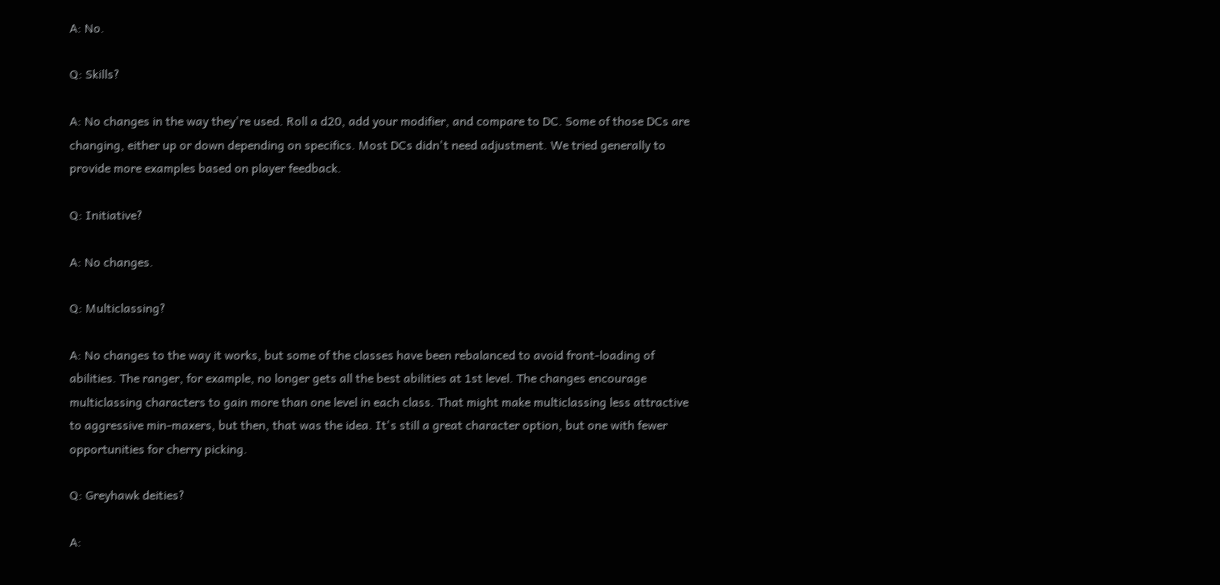A: No.

Q: Skills?

A: No changes in the way they're used. Roll a d20, add your modifier, and compare to DC. Some of those DCs are changing, either up or down depending on specifics. Most DCs didn't need adjustment. We tried generally to provide more examples based on player feedback.

Q: Initiative?

A: No changes.

Q: Multiclassing?

A: No changes to the way it works, but some of the classes have been rebalanced to avoid front-loading of abilities. The ranger, for example, no longer gets all the best abilities at 1st level. The changes encourage multiclassing characters to gain more than one level in each class. That might make multiclassing less attractive to aggressive min-maxers, but then, that was the idea. It's still a great character option, but one with fewer opportunities for cherry picking.

Q: Greyhawk deities?

A: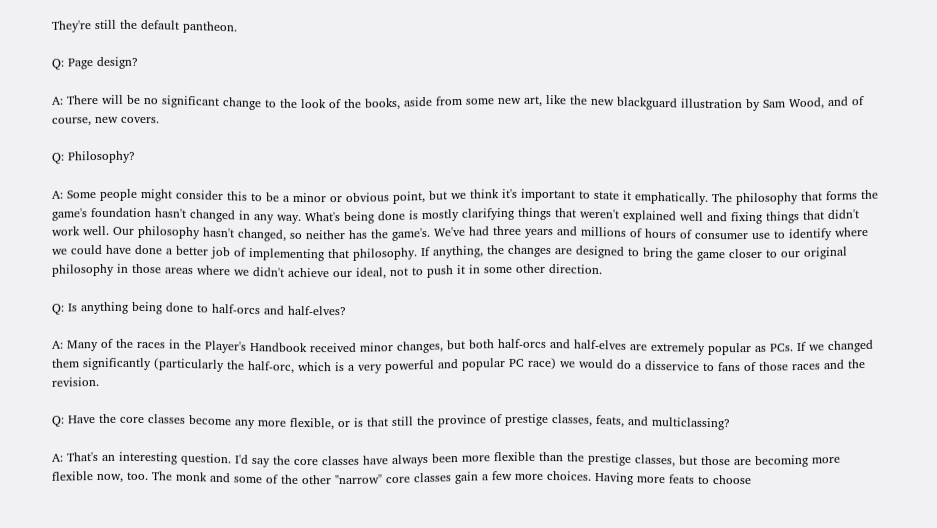They're still the default pantheon.

Q: Page design?

A: There will be no significant change to the look of the books, aside from some new art, like the new blackguard illustration by Sam Wood, and of course, new covers.

Q: Philosophy?

A: Some people might consider this to be a minor or obvious point, but we think it's important to state it emphatically. The philosophy that forms the game's foundation hasn't changed in any way. What's being done is mostly clarifying things that weren't explained well and fixing things that didn't work well. Our philosophy hasn't changed, so neither has the game's. We've had three years and millions of hours of consumer use to identify where we could have done a better job of implementing that philosophy. If anything, the changes are designed to bring the game closer to our original philosophy in those areas where we didn't achieve our ideal, not to push it in some other direction.

Q: Is anything being done to half-orcs and half-elves?

A: Many of the races in the Player's Handbook received minor changes, but both half-orcs and half-elves are extremely popular as PCs. If we changed them significantly (particularly the half-orc, which is a very powerful and popular PC race) we would do a disservice to fans of those races and the revision.

Q: Have the core classes become any more flexible, or is that still the province of prestige classes, feats, and multiclassing?

A: That's an interesting question. I'd say the core classes have always been more flexible than the prestige classes, but those are becoming more flexible now, too. The monk and some of the other "narrow" core classes gain a few more choices. Having more feats to choose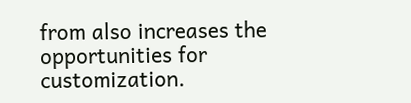from also increases the opportunities for customization.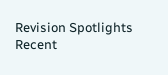Revision Spotlights
Recent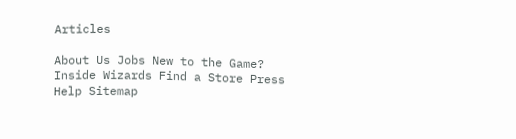Articles

About Us Jobs New to the Game? Inside Wizards Find a Store Press Help Sitemap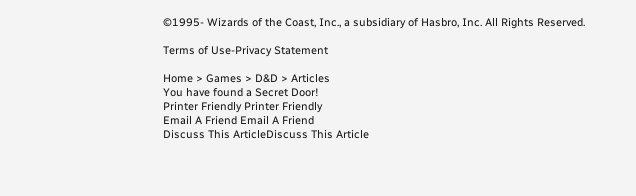©1995- Wizards of the Coast, Inc., a subsidiary of Hasbro, Inc. All Rights Reserved.

Terms of Use-Privacy Statement

Home > Games > D&D > Articles
You have found a Secret Door!
Printer Friendly Printer Friendly
Email A Friend Email A Friend
Discuss This ArticleDiscuss This Article